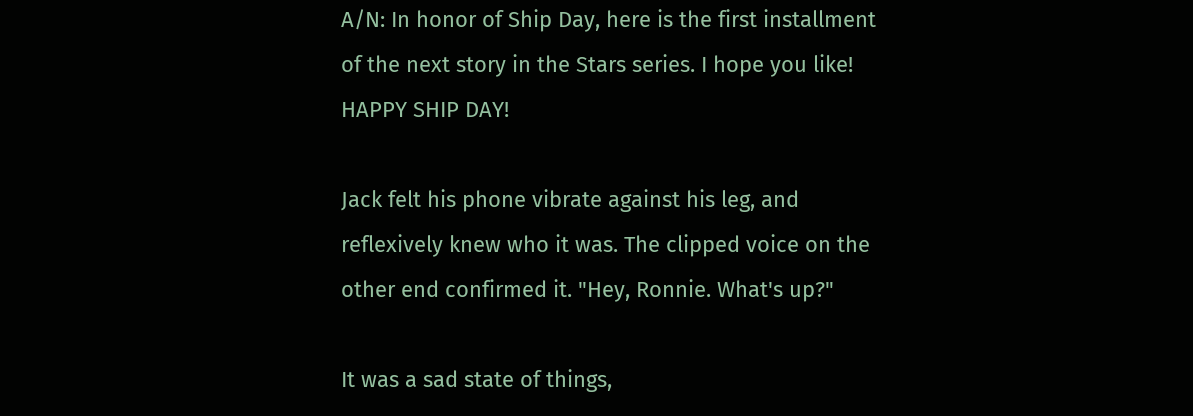A/N: In honor of Ship Day, here is the first installment of the next story in the Stars series. I hope you like! HAPPY SHIP DAY!

Jack felt his phone vibrate against his leg, and reflexively knew who it was. The clipped voice on the other end confirmed it. "Hey, Ronnie. What's up?"

It was a sad state of things,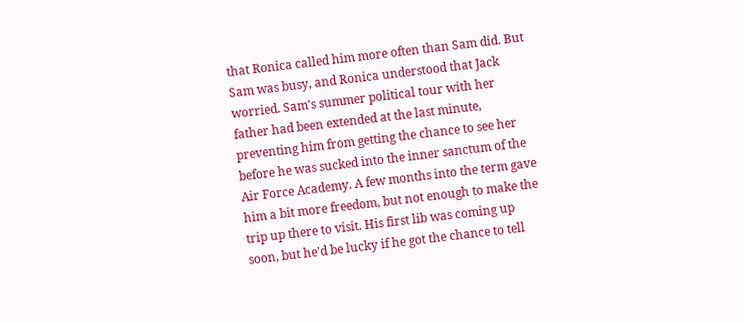that Ronica called him more often than Sam did. But Sam was busy, and Ronica understood that Jack worried. Sam's summer political tour with her father had been extended at the last minute, preventing him from getting the chance to see her before he was sucked into the inner sanctum of the Air Force Academy. A few months into the term gave him a bit more freedom, but not enough to make the trip up there to visit. His first lib was coming up soon, but he'd be lucky if he got the chance to tell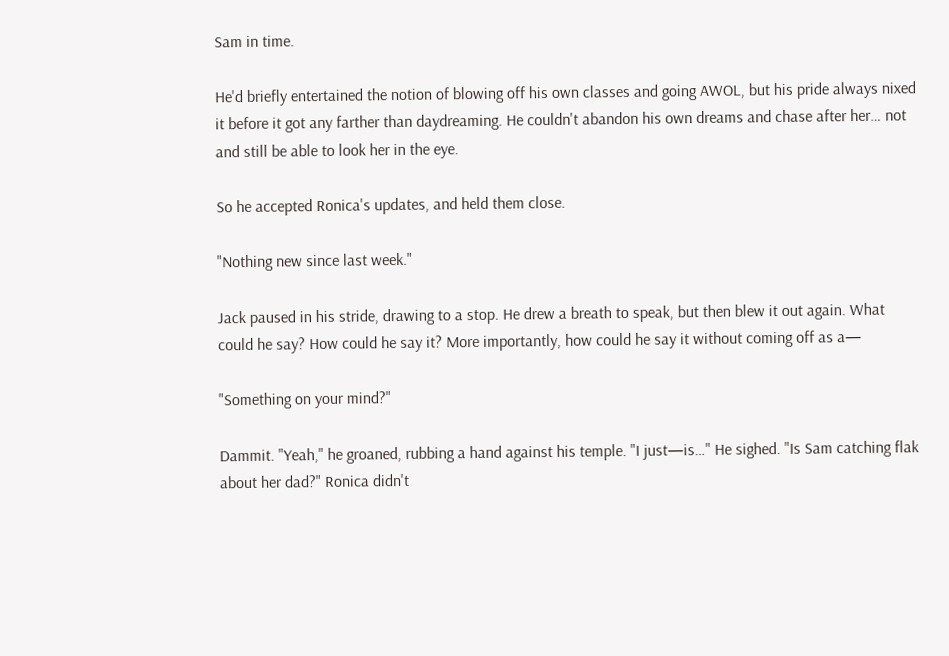Sam in time.

He'd briefly entertained the notion of blowing off his own classes and going AWOL, but his pride always nixed it before it got any farther than daydreaming. He couldn't abandon his own dreams and chase after her… not and still be able to look her in the eye.

So he accepted Ronica's updates, and held them close.

"Nothing new since last week."

Jack paused in his stride, drawing to a stop. He drew a breath to speak, but then blew it out again. What could he say? How could he say it? More importantly, how could he say it without coming off as a—

"Something on your mind?"

Dammit. "Yeah," he groaned, rubbing a hand against his temple. "I just—is…" He sighed. "Is Sam catching flak about her dad?" Ronica didn't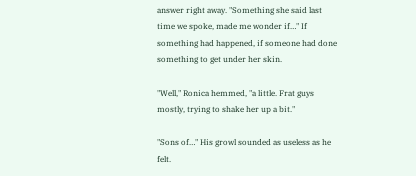answer right away. "Something she said last time we spoke, made me wonder if…" If something had happened, if someone had done something to get under her skin.

"Well," Ronica hemmed, "a little. Frat guys mostly, trying to shake her up a bit."

"Sons of…" His growl sounded as useless as he felt.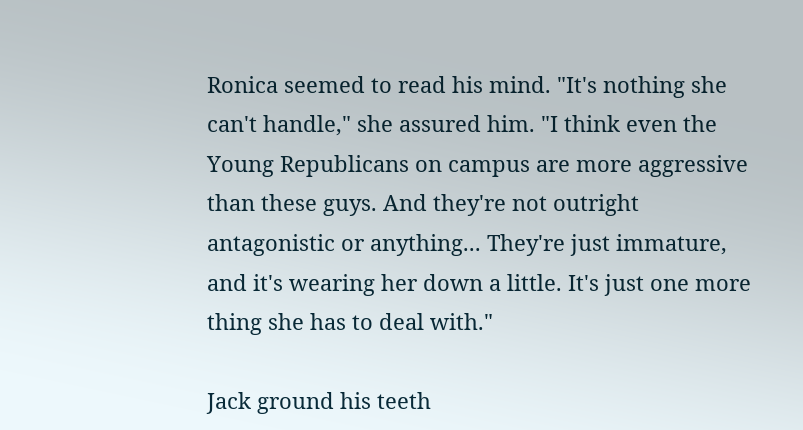Ronica seemed to read his mind. "It's nothing she can't handle," she assured him. "I think even the Young Republicans on campus are more aggressive than these guys. And they're not outright antagonistic or anything... They're just immature, and it's wearing her down a little. It's just one more thing she has to deal with."

Jack ground his teeth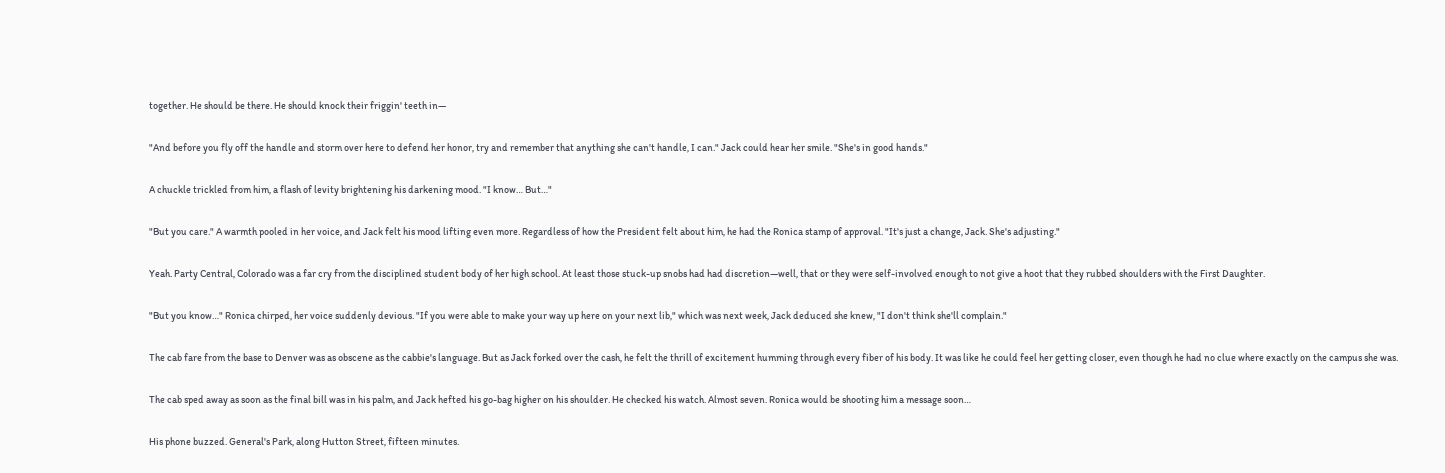together. He should be there. He should knock their friggin' teeth in—

"And before you fly off the handle and storm over here to defend her honor, try and remember that anything she can't handle, I can." Jack could hear her smile. "She's in good hands."

A chuckle trickled from him, a flash of levity brightening his darkening mood. "I know… But…"

"But you care." A warmth pooled in her voice, and Jack felt his mood lifting even more. Regardless of how the President felt about him, he had the Ronica stamp of approval. "It's just a change, Jack. She's adjusting."

Yeah. Party Central, Colorado was a far cry from the disciplined student body of her high school. At least those stuck-up snobs had had discretion—well, that or they were self-involved enough to not give a hoot that they rubbed shoulders with the First Daughter.

"But you know…" Ronica chirped, her voice suddenly devious. "If you were able to make your way up here on your next lib," which was next week, Jack deduced she knew, "I don't think she'll complain."

The cab fare from the base to Denver was as obscene as the cabbie's language. But as Jack forked over the cash, he felt the thrill of excitement humming through every fiber of his body. It was like he could feel her getting closer, even though he had no clue where exactly on the campus she was.

The cab sped away as soon as the final bill was in his palm, and Jack hefted his go-bag higher on his shoulder. He checked his watch. Almost seven. Ronica would be shooting him a message soon…

His phone buzzed. General's Park, along Hutton Street, fifteen minutes.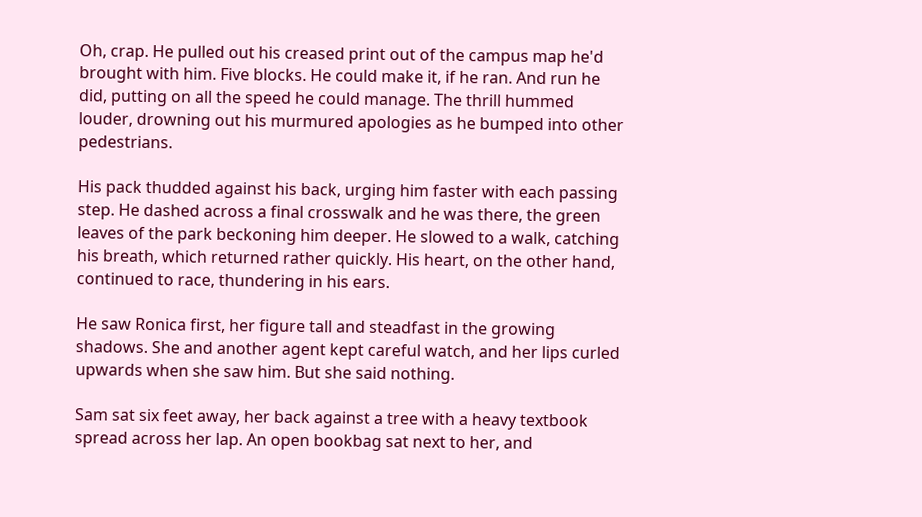Oh, crap. He pulled out his creased print out of the campus map he'd brought with him. Five blocks. He could make it, if he ran. And run he did, putting on all the speed he could manage. The thrill hummed louder, drowning out his murmured apologies as he bumped into other pedestrians.

His pack thudded against his back, urging him faster with each passing step. He dashed across a final crosswalk and he was there, the green leaves of the park beckoning him deeper. He slowed to a walk, catching his breath, which returned rather quickly. His heart, on the other hand, continued to race, thundering in his ears.

He saw Ronica first, her figure tall and steadfast in the growing shadows. She and another agent kept careful watch, and her lips curled upwards when she saw him. But she said nothing.

Sam sat six feet away, her back against a tree with a heavy textbook spread across her lap. An open bookbag sat next to her, and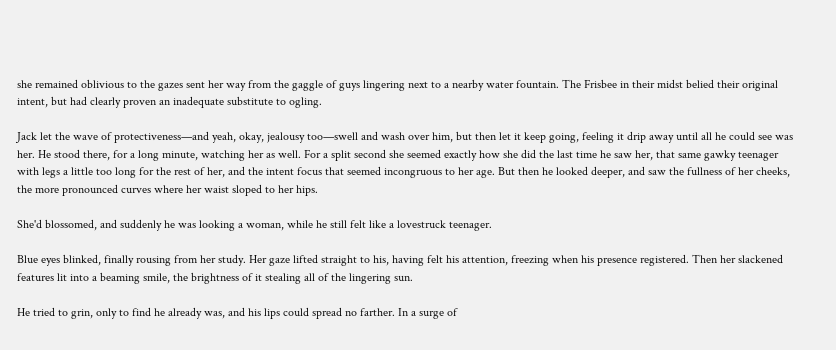she remained oblivious to the gazes sent her way from the gaggle of guys lingering next to a nearby water fountain. The Frisbee in their midst belied their original intent, but had clearly proven an inadequate substitute to ogling.

Jack let the wave of protectiveness—and yeah, okay, jealousy too—swell and wash over him, but then let it keep going, feeling it drip away until all he could see was her. He stood there, for a long minute, watching her as well. For a split second she seemed exactly how she did the last time he saw her, that same gawky teenager with legs a little too long for the rest of her, and the intent focus that seemed incongruous to her age. But then he looked deeper, and saw the fullness of her cheeks, the more pronounced curves where her waist sloped to her hips.

She'd blossomed, and suddenly he was looking a woman, while he still felt like a lovestruck teenager.

Blue eyes blinked, finally rousing from her study. Her gaze lifted straight to his, having felt his attention, freezing when his presence registered. Then her slackened features lit into a beaming smile, the brightness of it stealing all of the lingering sun.

He tried to grin, only to find he already was, and his lips could spread no farther. In a surge of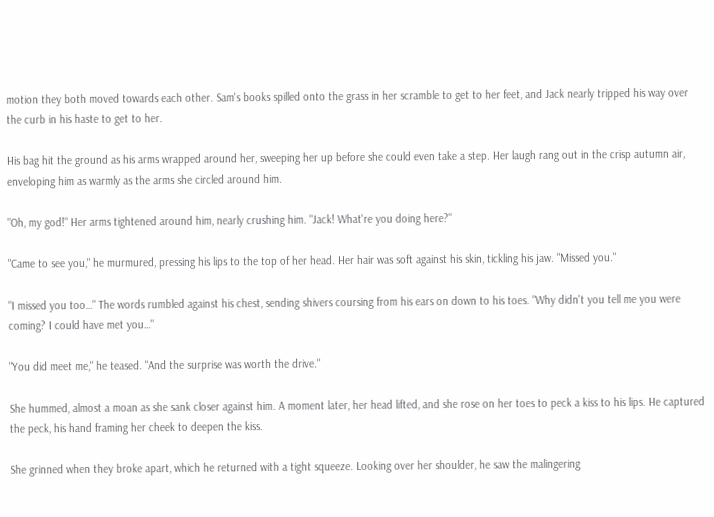motion they both moved towards each other. Sam's books spilled onto the grass in her scramble to get to her feet, and Jack nearly tripped his way over the curb in his haste to get to her.

His bag hit the ground as his arms wrapped around her, sweeping her up before she could even take a step. Her laugh rang out in the crisp autumn air, enveloping him as warmly as the arms she circled around him.

"Oh, my god!" Her arms tightened around him, nearly crushing him. "Jack! What're you doing here?"

"Came to see you," he murmured, pressing his lips to the top of her head. Her hair was soft against his skin, tickling his jaw. "Missed you."

"I missed you too…" The words rumbled against his chest, sending shivers coursing from his ears on down to his toes. "Why didn't you tell me you were coming? I could have met you…"

"You did meet me," he teased. "And the surprise was worth the drive."

She hummed, almost a moan as she sank closer against him. A moment later, her head lifted, and she rose on her toes to peck a kiss to his lips. He captured the peck, his hand framing her cheek to deepen the kiss.

She grinned when they broke apart, which he returned with a tight squeeze. Looking over her shoulder, he saw the malingering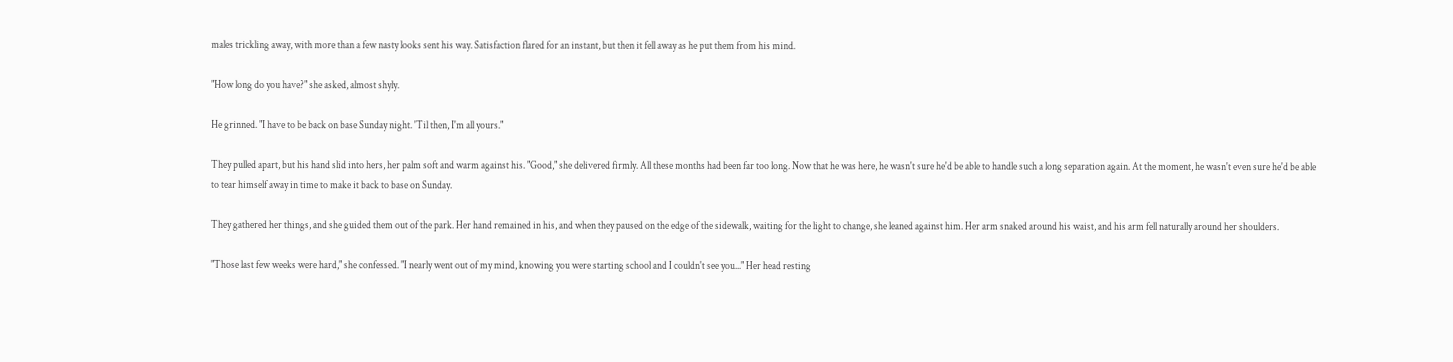males trickling away, with more than a few nasty looks sent his way. Satisfaction flared for an instant, but then it fell away as he put them from his mind.

"How long do you have?" she asked, almost shyly.

He grinned. "I have to be back on base Sunday night. 'Til then, I'm all yours."

They pulled apart, but his hand slid into hers, her palm soft and warm against his. "Good," she delivered firmly. All these months had been far too long. Now that he was here, he wasn't sure he'd be able to handle such a long separation again. At the moment, he wasn't even sure he'd be able to tear himself away in time to make it back to base on Sunday.

They gathered her things, and she guided them out of the park. Her hand remained in his, and when they paused on the edge of the sidewalk, waiting for the light to change, she leaned against him. Her arm snaked around his waist, and his arm fell naturally around her shoulders.

"Those last few weeks were hard," she confessed. "I nearly went out of my mind, knowing you were starting school and I couldn't see you..." Her head resting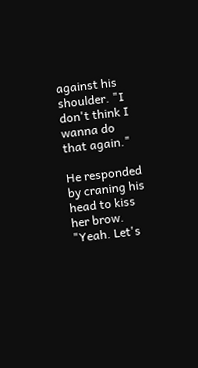against his shoulder. "I don't think I wanna do that again."

He responded by craning his head to kiss her brow. "Yeah. Let's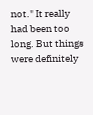not." It really had been too long. But things were definitely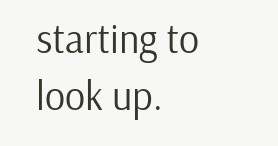starting to look up.